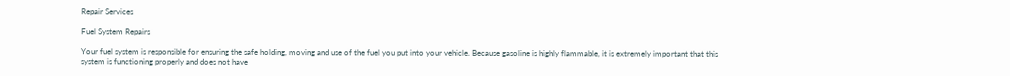Repair Services

Fuel System Repairs

Your fuel system is responsible for ensuring the safe holding, moving and use of the fuel you put into your vehicle. Because gasoline is highly flammable, it is extremely important that this system is functioning properly and does not have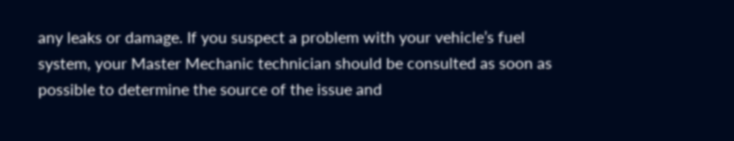any leaks or damage. If you suspect a problem with your vehicle’s fuel system, your Master Mechanic technician should be consulted as soon as possible to determine the source of the issue and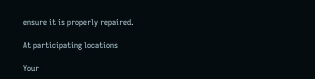ensure it is properly repaired.

At participating locations

Your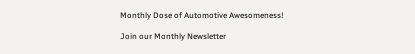Monthly Dose of Automotive Awesomeness!

Join our Monthly Newsletter